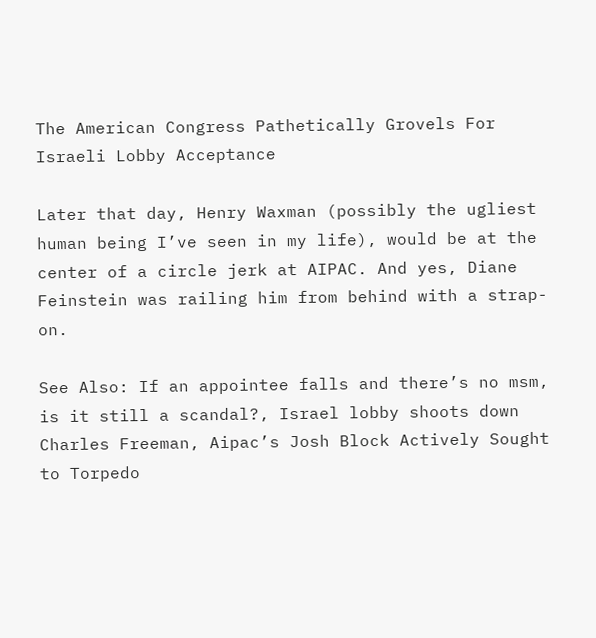The American Congress Pathetically Grovels For Israeli Lobby Acceptance

Later that day, Henry Waxman (possibly the ugliest human being I’ve seen in my life), would be at the center of a circle jerk at AIPAC. And yes, Diane Feinstein was railing him from behind with a strap-on.

See Also: If an appointee falls and there’s no msm, is it still a scandal?, Israel lobby shoots down Charles Freeman, Aipac’s Josh Block Actively Sought to Torpedo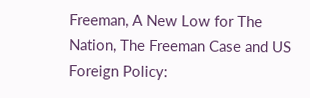Freeman, A New Low for The Nation, The Freeman Case and US Foreign Policy: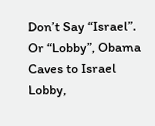Don’t Say “Israel”. Or “Lobby”, Obama Caves to Israel Lobby,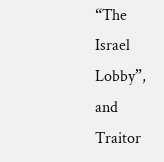“The Israel Lobby”, and Traitor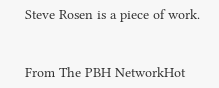Steve Rosen is a piece of work.


From The PBH NetworkHot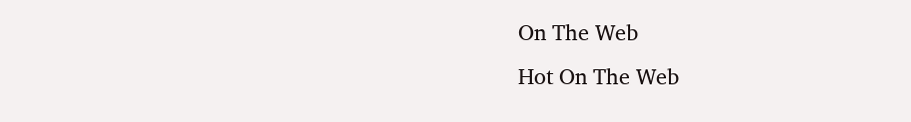On The Web
Hot On The Web